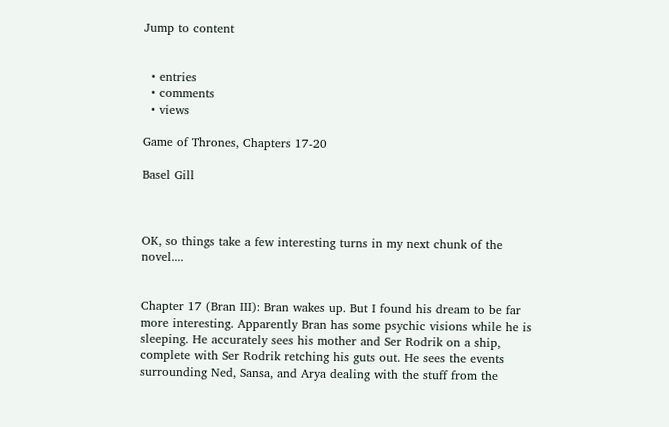Jump to content


  • entries
  • comments
  • views

Game of Thrones, Chapters 17-20

Basel Gill



OK, so things take a few interesting turns in my next chunk of the novel....


Chapter 17 (Bran III): Bran wakes up. But I found his dream to be far more interesting. Apparently Bran has some psychic visions while he is sleeping. He accurately sees his mother and Ser Rodrik on a ship, complete with Ser Rodrik retching his guts out. He sees the events surrounding Ned, Sansa, and Arya dealing with the stuff from the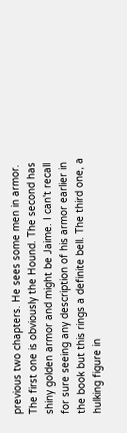previous two chapters. He sees some men in armor. The first one is obviously the Hound. The second has shiny golden armor and might be Jaime. I can't recall for sure seeing any description of his armor earlier in the book but this rings a definite bell. The third one, a hulking figure in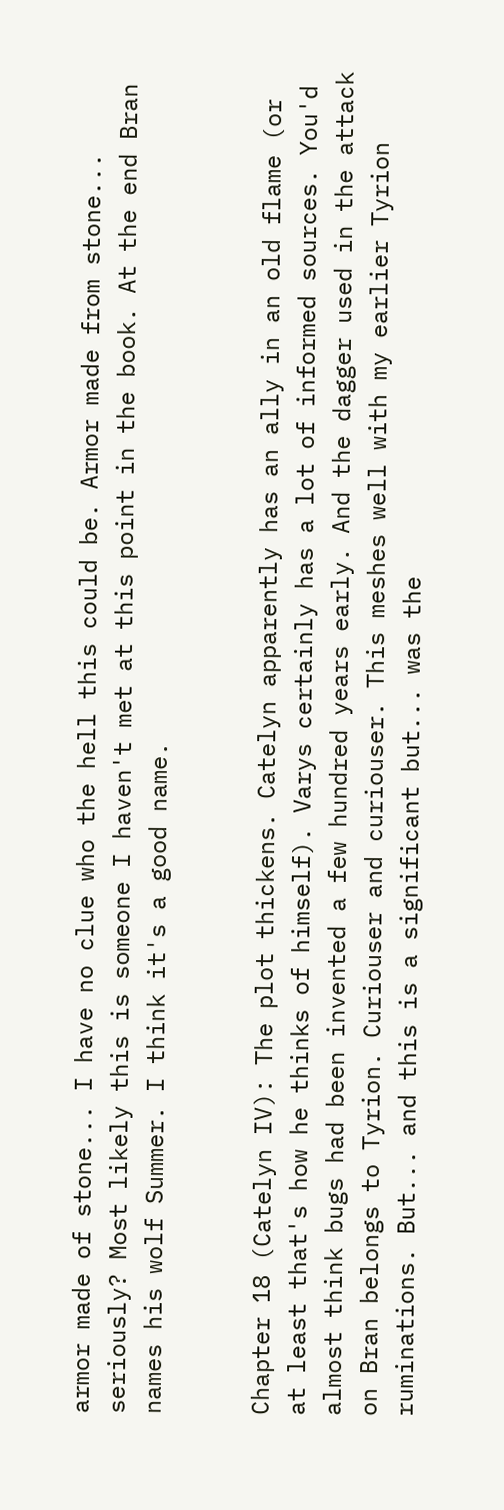armor made of stone... I have no clue who the hell this could be. Armor made from stone... seriously? Most likely this is someone I haven't met at this point in the book. At the end Bran names his wolf Summer. I think it's a good name.


Chapter 18 (Catelyn IV): The plot thickens. Catelyn apparently has an ally in an old flame (or at least that's how he thinks of himself). Varys certainly has a lot of informed sources. You'd almost think bugs had been invented a few hundred years early. And the dagger used in the attack on Bran belongs to Tyrion. Curiouser and curiouser. This meshes well with my earlier Tyrion ruminations. But... and this is a significant but... was the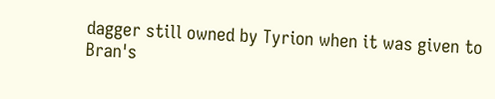dagger still owned by Tyrion when it was given to Bran's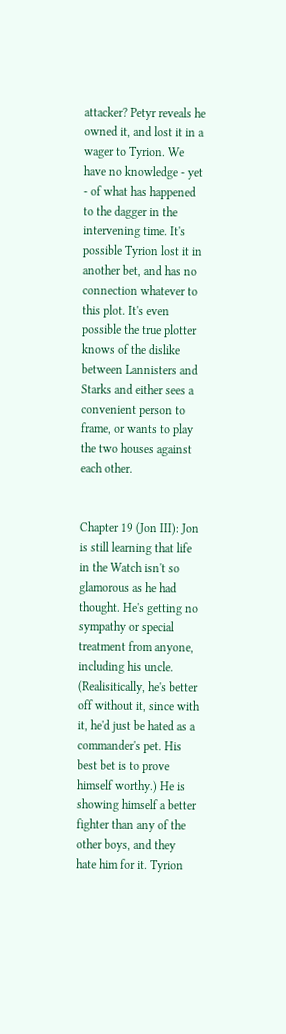attacker? Petyr reveals he owned it, and lost it in a wager to Tyrion. We have no knowledge - yet - of what has happened to the dagger in the intervening time. It's possible Tyrion lost it in another bet, and has no connection whatever to this plot. It's even possible the true plotter knows of the dislike between Lannisters and Starks and either sees a convenient person to frame, or wants to play the two houses against each other.


Chapter 19 (Jon III): Jon is still learning that life in the Watch isn't so glamorous as he had thought. He's getting no sympathy or special treatment from anyone, including his uncle. (Realisitically, he's better off without it, since with it, he'd just be hated as a commander's pet. His best bet is to prove himself worthy.) He is showing himself a better fighter than any of the other boys, and they hate him for it. Tyrion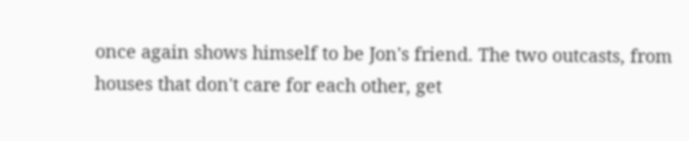once again shows himself to be Jon's friend. The two outcasts, from houses that don't care for each other, get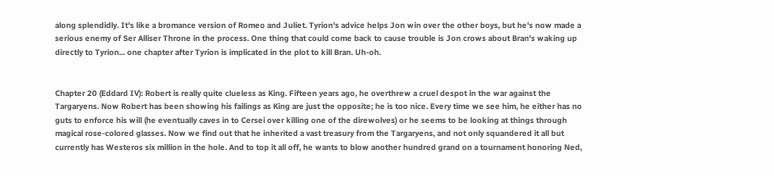along splendidly. It's like a bromance version of Romeo and Juliet. Tyrion's advice helps Jon win over the other boys, but he's now made a serious enemy of Ser Alliser Throne in the process. One thing that could come back to cause trouble is Jon crows about Bran's waking up directly to Tyrion... one chapter after Tyrion is implicated in the plot to kill Bran. Uh-oh.


Chapter 20 (Eddard IV): Robert is really quite clueless as King. Fifteen years ago, he overthrew a cruel despot in the war against the Targaryens. Now Robert has been showing his failings as King are just the opposite; he is too nice. Every time we see him, he either has no guts to enforce his will (he eventually caves in to Cersei over killing one of the direwolves) or he seems to be looking at things through magical rose-colored glasses. Now we find out that he inherited a vast treasury from the Targaryens, and not only squandered it all but currently has Westeros six million in the hole. And to top it all off, he wants to blow another hundred grand on a tournament honoring Ned,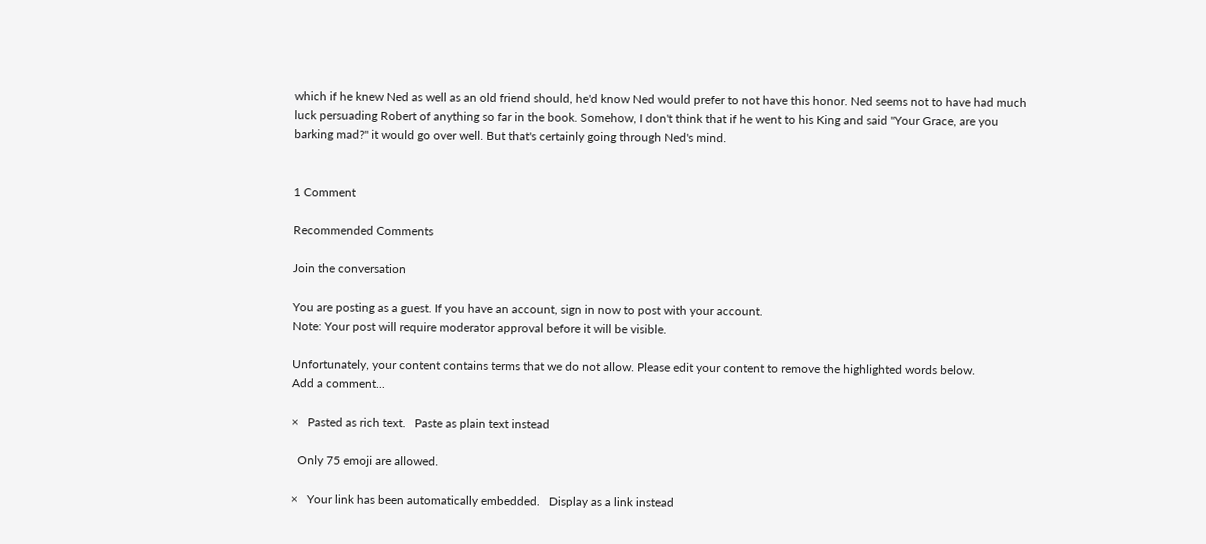which if he knew Ned as well as an old friend should, he'd know Ned would prefer to not have this honor. Ned seems not to have had much luck persuading Robert of anything so far in the book. Somehow, I don't think that if he went to his King and said "Your Grace, are you barking mad?" it would go over well. But that's certainly going through Ned's mind.


1 Comment

Recommended Comments

Join the conversation

You are posting as a guest. If you have an account, sign in now to post with your account.
Note: Your post will require moderator approval before it will be visible.

Unfortunately, your content contains terms that we do not allow. Please edit your content to remove the highlighted words below.
Add a comment...

×   Pasted as rich text.   Paste as plain text instead

  Only 75 emoji are allowed.

×   Your link has been automatically embedded.   Display as a link instead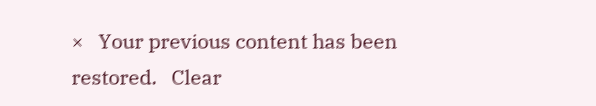×   Your previous content has been restored.   Clear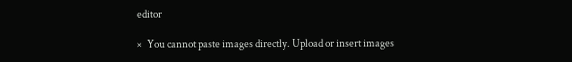editor

×   You cannot paste images directly. Upload or insert images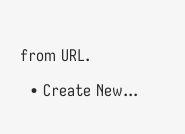from URL.

  • Create New...